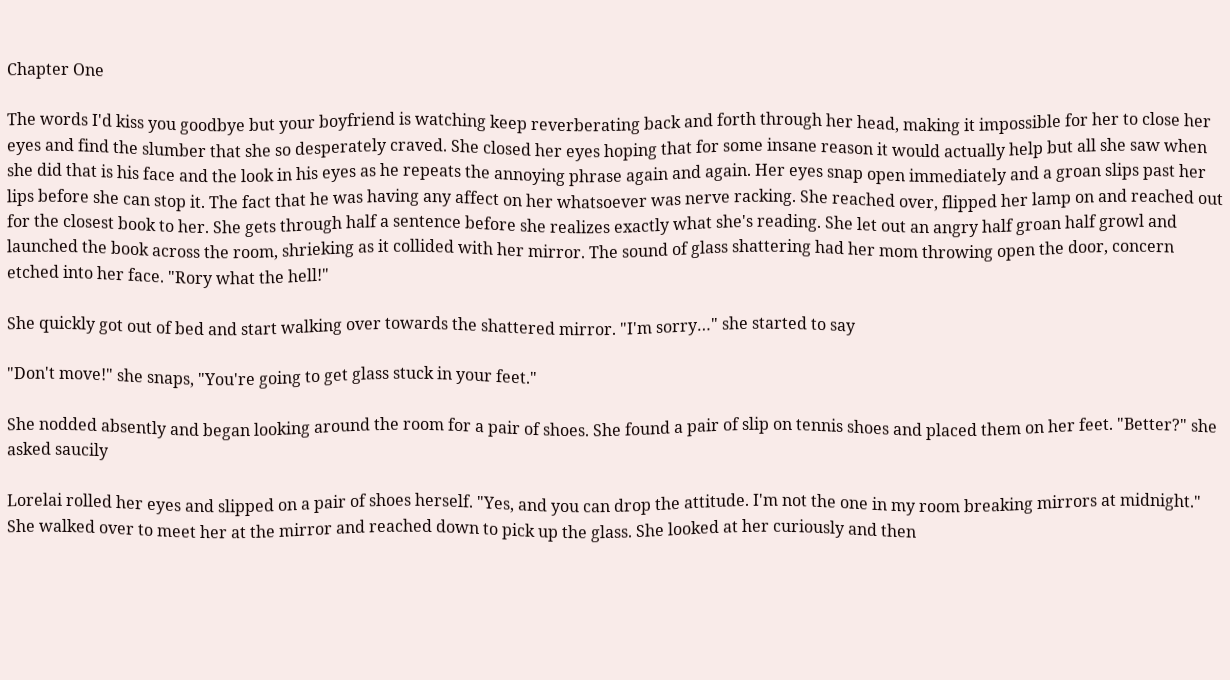Chapter One

The words I'd kiss you goodbye but your boyfriend is watching keep reverberating back and forth through her head, making it impossible for her to close her eyes and find the slumber that she so desperately craved. She closed her eyes hoping that for some insane reason it would actually help but all she saw when she did that is his face and the look in his eyes as he repeats the annoying phrase again and again. Her eyes snap open immediately and a groan slips past her lips before she can stop it. The fact that he was having any affect on her whatsoever was nerve racking. She reached over, flipped her lamp on and reached out for the closest book to her. She gets through half a sentence before she realizes exactly what she's reading. She let out an angry half groan half growl and launched the book across the room, shrieking as it collided with her mirror. The sound of glass shattering had her mom throwing open the door, concern etched into her face. "Rory what the hell!"

She quickly got out of bed and start walking over towards the shattered mirror. "I'm sorry…" she started to say

"Don't move!" she snaps, "You're going to get glass stuck in your feet."

She nodded absently and began looking around the room for a pair of shoes. She found a pair of slip on tennis shoes and placed them on her feet. "Better?" she asked saucily

Lorelai rolled her eyes and slipped on a pair of shoes herself. "Yes, and you can drop the attitude. I'm not the one in my room breaking mirrors at midnight." She walked over to meet her at the mirror and reached down to pick up the glass. She looked at her curiously and then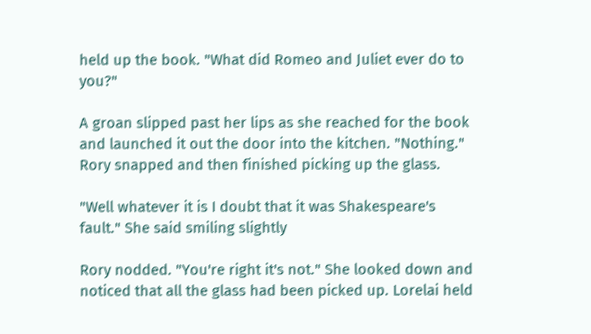held up the book. "What did Romeo and Juliet ever do to you?"

A groan slipped past her lips as she reached for the book and launched it out the door into the kitchen. "Nothing." Rory snapped and then finished picking up the glass.

"Well whatever it is I doubt that it was Shakespeare's fault." She said smiling slightly

Rory nodded. "You're right it's not." She looked down and noticed that all the glass had been picked up. Lorelai held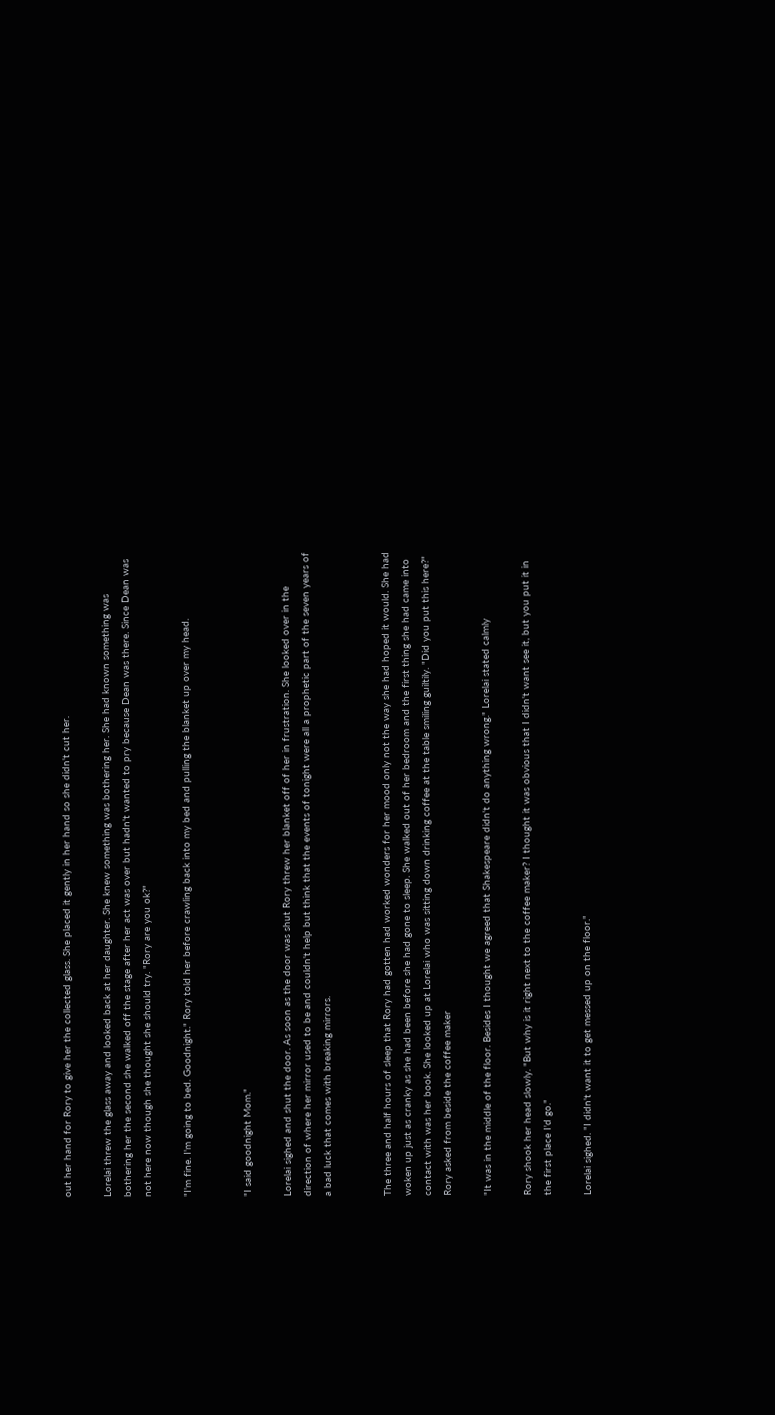out her hand for Rory to give her the collected glass. She placed it gently in her hand so she didn't cut her.

Lorelai threw the glass away and looked back at her daughter. She knew something was bothering her. She had known something was bothering her the second she walked off the stage after her act was over but hadn't wanted to pry because Dean was there. Since Dean was not here now though she thought she should try. "Rory are you ok?"

"I'm fine. I'm going to bed. Goodnight." Rory told her before crawling back into my bed and pulling the blanket up over my head.


"I said goodnight Mom."

Lorelai sighed and shut the door. As soon as the door was shut Rory threw her blanket off of her in frustration. She looked over in the direction of where her mirror used to be and couldn't help but think that the events of tonight were all a prophetic part of the seven years of a bad luck that comes with breaking mirrors.


The three and half hours of sleep that Rory had gotten had worked wonders for her mood only not the way she had hoped it would. She had woken up just as cranky as she had been before she had gone to sleep. She walked out of her bedroom and the first thing she had came into contact with was her book. She looked up at Lorelai who was sitting down drinking coffee at the table smiling guiltily. "Did you put this here?" Rory asked from beside the coffee maker

"It was in the middle of the floor. Besides I thought we agreed that Shakespeare didn't do anything wrong." Lorelai stated calmly

Rory shook her head slowly. "But why is it right next to the coffee maker? I thought it was obvious that I didn't want see it, but you put it in the first place I'd go."

Lorelai sighed. "I didn't want it to get messed up on the floor."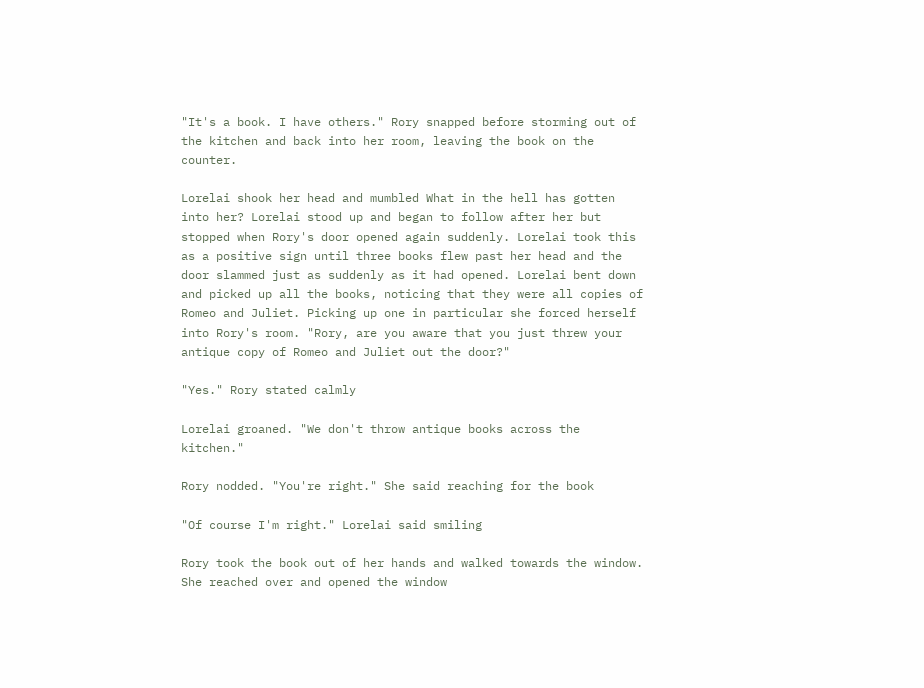"It's a book. I have others." Rory snapped before storming out of the kitchen and back into her room, leaving the book on the counter.

Lorelai shook her head and mumbled What in the hell has gotten into her? Lorelai stood up and began to follow after her but stopped when Rory's door opened again suddenly. Lorelai took this as a positive sign until three books flew past her head and the door slammed just as suddenly as it had opened. Lorelai bent down and picked up all the books, noticing that they were all copies of Romeo and Juliet. Picking up one in particular she forced herself into Rory's room. "Rory, are you aware that you just threw your antique copy of Romeo and Juliet out the door?"

"Yes." Rory stated calmly

Lorelai groaned. "We don't throw antique books across the kitchen."

Rory nodded. "You're right." She said reaching for the book

"Of course I'm right." Lorelai said smiling

Rory took the book out of her hands and walked towards the window. She reached over and opened the window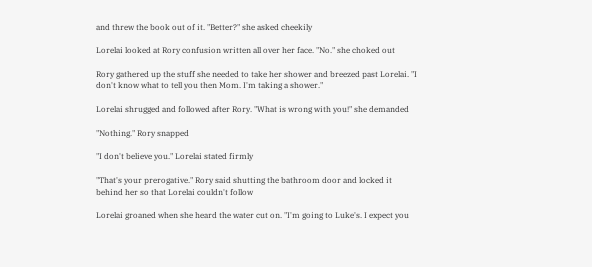and threw the book out of it. "Better?" she asked cheekily

Lorelai looked at Rory confusion written all over her face. "No." she choked out

Rory gathered up the stuff she needed to take her shower and breezed past Lorelai. "I don't know what to tell you then Mom. I'm taking a shower."

Lorelai shrugged and followed after Rory. "What is wrong with you!" she demanded

"Nothing." Rory snapped

"I don't believe you." Lorelai stated firmly

"That's your prerogative." Rory said shutting the bathroom door and locked it behind her so that Lorelai couldn't follow

Lorelai groaned when she heard the water cut on. "I'm going to Luke's. I expect you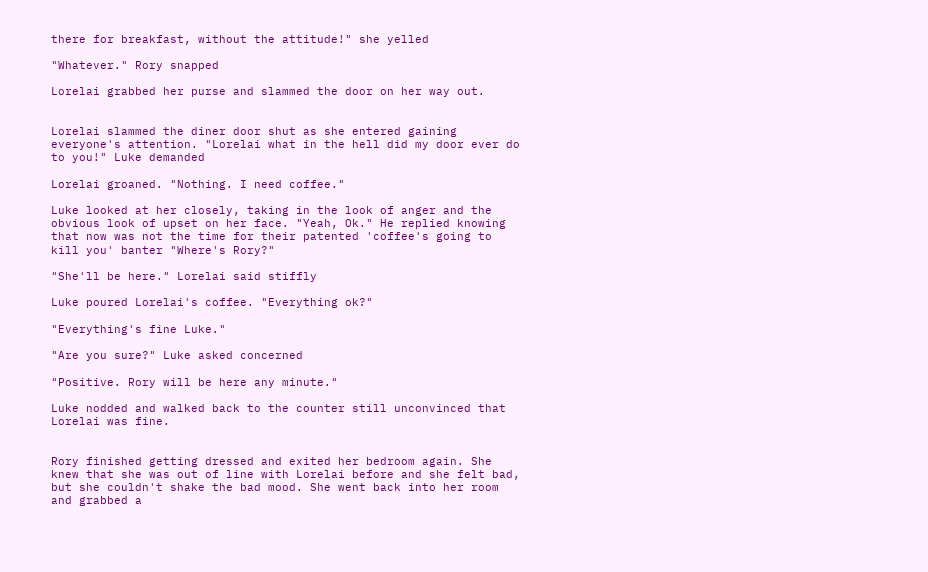there for breakfast, without the attitude!" she yelled

"Whatever." Rory snapped

Lorelai grabbed her purse and slammed the door on her way out.


Lorelai slammed the diner door shut as she entered gaining everyone's attention. "Lorelai what in the hell did my door ever do to you!" Luke demanded

Lorelai groaned. "Nothing. I need coffee."

Luke looked at her closely, taking in the look of anger and the obvious look of upset on her face. "Yeah, Ok." He replied knowing that now was not the time for their patented 'coffee's going to kill you' banter "Where's Rory?"

"She'll be here." Lorelai said stiffly

Luke poured Lorelai's coffee. "Everything ok?"

"Everything's fine Luke."

"Are you sure?" Luke asked concerned

"Positive. Rory will be here any minute."

Luke nodded and walked back to the counter still unconvinced that Lorelai was fine.


Rory finished getting dressed and exited her bedroom again. She knew that she was out of line with Lorelai before and she felt bad, but she couldn't shake the bad mood. She went back into her room and grabbed a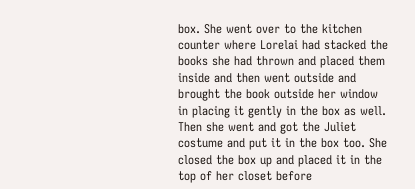box. She went over to the kitchen counter where Lorelai had stacked the books she had thrown and placed them inside and then went outside and brought the book outside her window in placing it gently in the box as well. Then she went and got the Juliet costume and put it in the box too. She closed the box up and placed it in the top of her closet before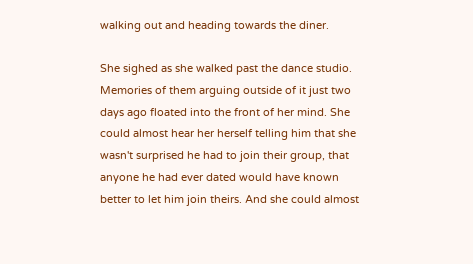walking out and heading towards the diner.

She sighed as she walked past the dance studio. Memories of them arguing outside of it just two days ago floated into the front of her mind. She could almost hear her herself telling him that she wasn't surprised he had to join their group, that anyone he had ever dated would have known better to let him join theirs. And she could almost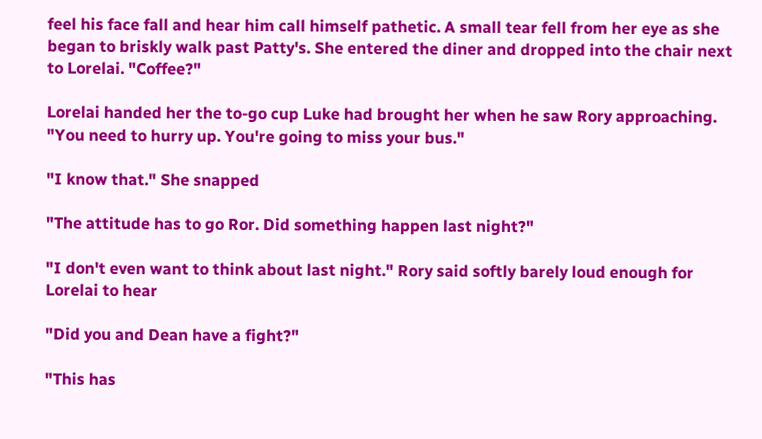feel his face fall and hear him call himself pathetic. A small tear fell from her eye as she began to briskly walk past Patty's. She entered the diner and dropped into the chair next to Lorelai. "Coffee?"

Lorelai handed her the to-go cup Luke had brought her when he saw Rory approaching. "You need to hurry up. You're going to miss your bus."

"I know that." She snapped

"The attitude has to go Ror. Did something happen last night?"

"I don't even want to think about last night." Rory said softly barely loud enough for Lorelai to hear

"Did you and Dean have a fight?"

"This has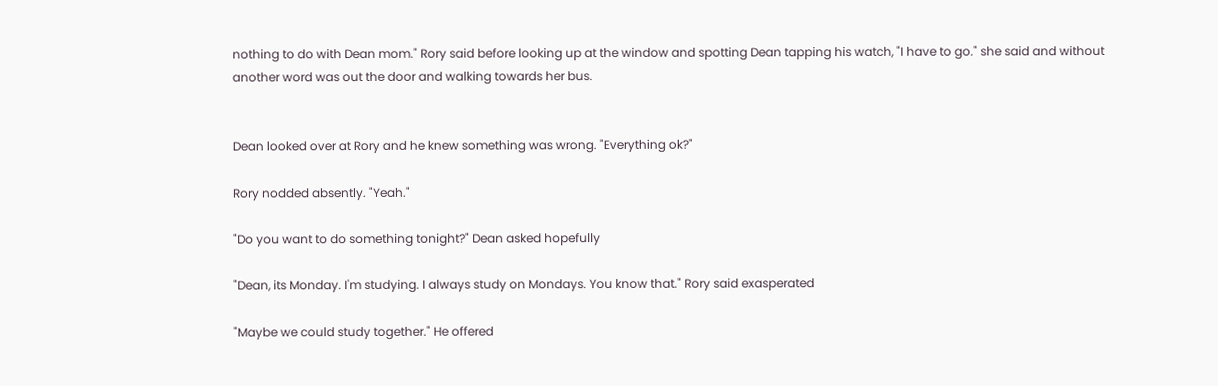nothing to do with Dean mom." Rory said before looking up at the window and spotting Dean tapping his watch, "I have to go." she said and without another word was out the door and walking towards her bus.


Dean looked over at Rory and he knew something was wrong. "Everything ok?"

Rory nodded absently. "Yeah."

"Do you want to do something tonight?" Dean asked hopefully

"Dean, its Monday. I'm studying. I always study on Mondays. You know that." Rory said exasperated

"Maybe we could study together." He offered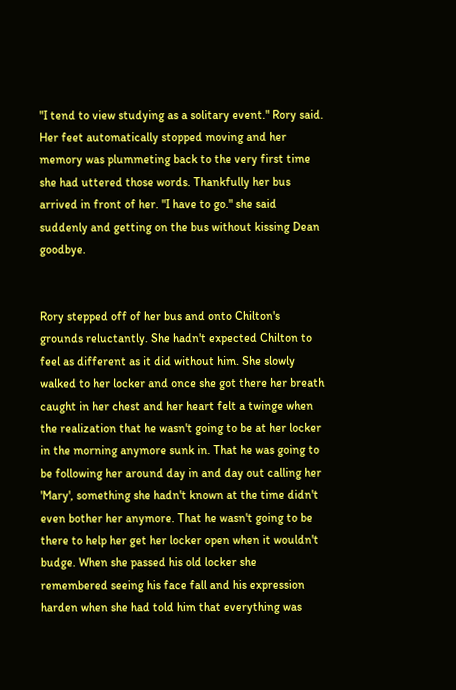"I tend to view studying as a solitary event." Rory said. Her feet automatically stopped moving and her memory was plummeting back to the very first time she had uttered those words. Thankfully her bus arrived in front of her. "I have to go." she said suddenly and getting on the bus without kissing Dean goodbye.


Rory stepped off of her bus and onto Chilton's grounds reluctantly. She hadn't expected Chilton to feel as different as it did without him. She slowly walked to her locker and once she got there her breath caught in her chest and her heart felt a twinge when the realization that he wasn't going to be at her locker in the morning anymore sunk in. That he was going to be following her around day in and day out calling her 'Mary', something she hadn't known at the time didn't even bother her anymore. That he wasn't going to be there to help her get her locker open when it wouldn't budge. When she passed his old locker she remembered seeing his face fall and his expression harden when she had told him that everything was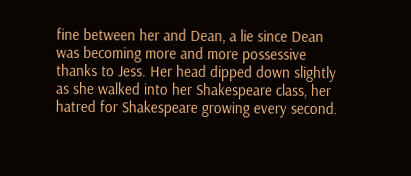fine between her and Dean, a lie since Dean was becoming more and more possessive thanks to Jess. Her head dipped down slightly as she walked into her Shakespeare class, her hatred for Shakespeare growing every second.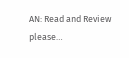AN: Read and Review please…